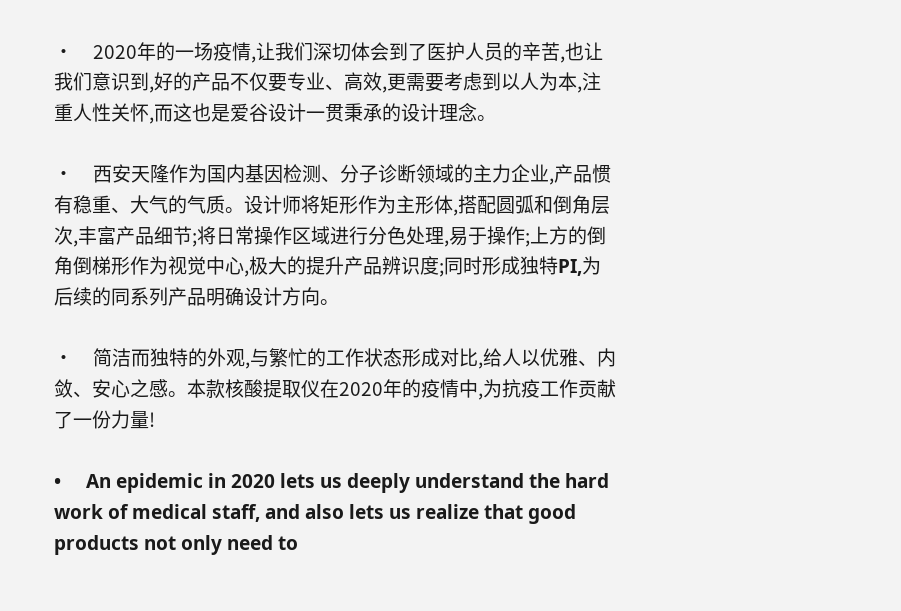•     2020年的一场疫情,让我们深切体会到了医护人员的辛苦,也让我们意识到,好的产品不仅要专业、高效,更需要考虑到以人为本,注重人性关怀,而这也是爱谷设计一贯秉承的设计理念。

•     西安天隆作为国内基因检测、分子诊断领域的主力企业,产品惯有稳重、大气的气质。设计师将矩形作为主形体,搭配圆弧和倒角层次,丰富产品细节;将日常操作区域进行分色处理,易于操作;上方的倒角倒梯形作为视觉中心,极大的提升产品辨识度;同时形成独特PI,为后续的同系列产品明确设计方向。

•     简洁而独特的外观,与繁忙的工作状态形成对比,给人以优雅、内敛、安心之感。本款核酸提取仪在2020年的疫情中,为抗疫工作贡献了一份力量!

•     An epidemic in 2020 lets us deeply understand the hard work of medical staff, and also lets us realize that good products not only need to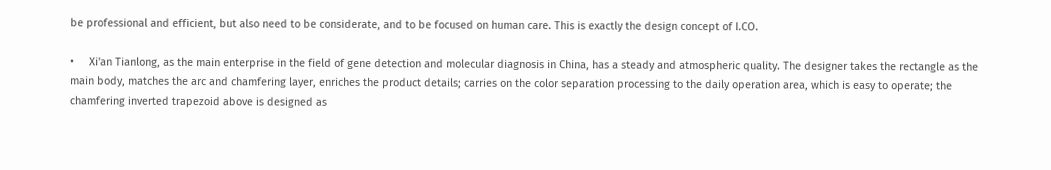be professional and efficient, but also need to be considerate, and to be focused on human care. This is exactly the design concept of I.CO.

•     Xi'an Tianlong, as the main enterprise in the field of gene detection and molecular diagnosis in China, has a steady and atmospheric quality. The designer takes the rectangle as the main body, matches the arc and chamfering layer, enriches the product details; carries on the color separation processing to the daily operation area, which is easy to operate; the chamfering inverted trapezoid above is designed as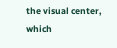the visual center, which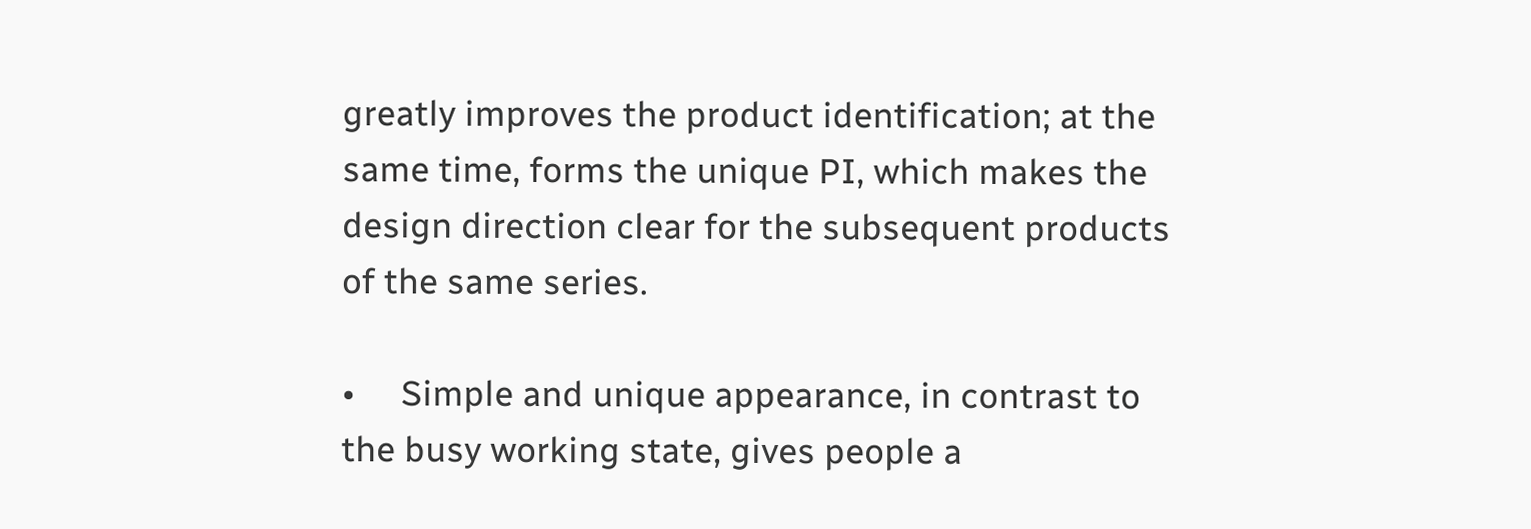greatly improves the product identification; at the same time, forms the unique PI, which makes the design direction clear for the subsequent products of the same series.

•     Simple and unique appearance, in contrast to the busy working state, gives people a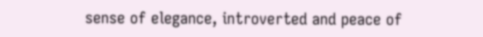sense of elegance, introverted and peace of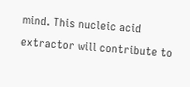mind. This nucleic acid extractor will contribute to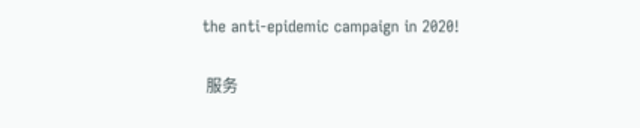the anti-epidemic campaign in 2020!

 服务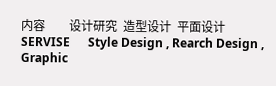内容        设计研究  造型设计  平面设计
SERVISE      Style Design , Rearch Design , Graphic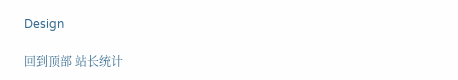Design

回到顶部 站长统计